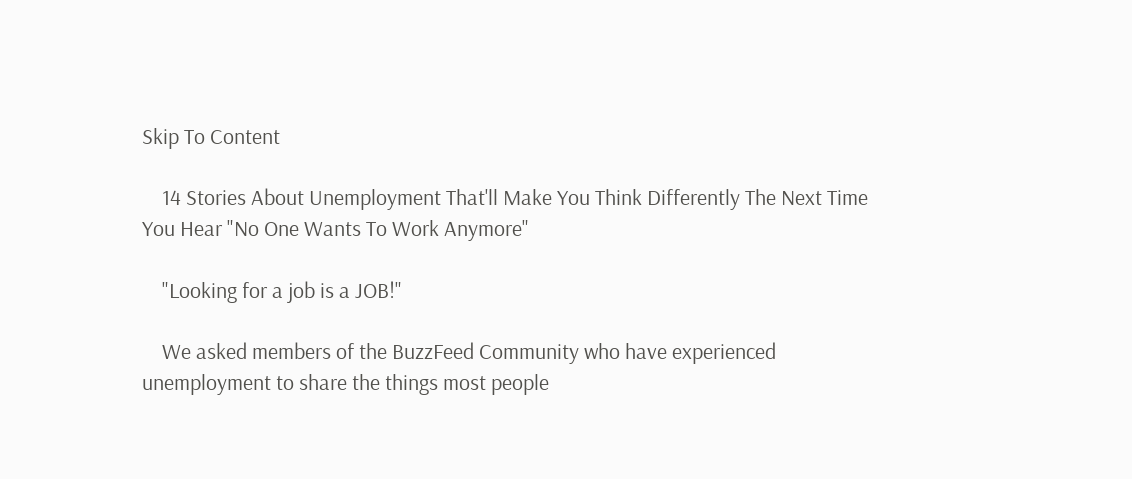Skip To Content

    14 Stories About Unemployment That'll Make You Think Differently The Next Time You Hear "No One Wants To Work Anymore"

    "Looking for a job is a JOB!"

    We asked members of the BuzzFeed Community who have experienced unemployment to share the things most people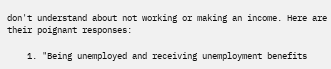don't understand about not working or making an income. Here are their poignant responses:

    1. "Being unemployed and receiving unemployment benefits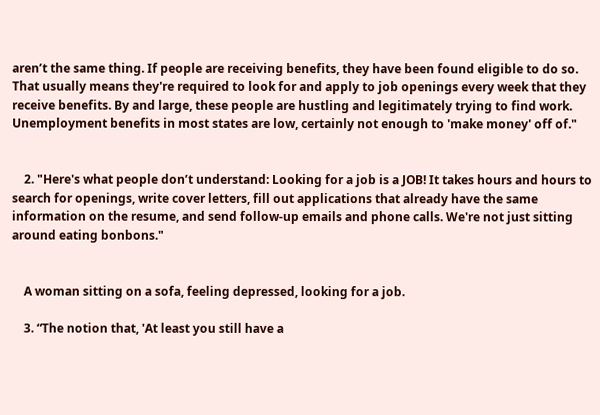aren’t the same thing. If people are receiving benefits, they have been found eligible to do so. That usually means they're required to look for and apply to job openings every week that they receive benefits. By and large, these people are hustling and legitimately trying to find work. Unemployment benefits in most states are low, certainly not enough to 'make money' off of."


    2. "Here's what people don’t understand: Looking for a job is a JOB! It takes hours and hours to search for openings, write cover letters, fill out applications that already have the same information on the resume, and send follow-up emails and phone calls. We're not just sitting around eating bonbons."


    A woman sitting on a sofa, feeling depressed, looking for a job.

    3. “The notion that, 'At least you still have a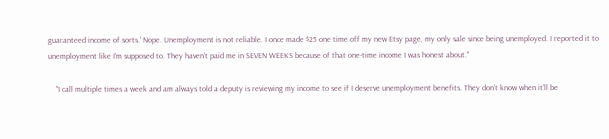guaranteed income of sorts.' Nope. Unemployment is not reliable. I once made $25 one time off my new Etsy page, my only sale since being unemployed. I reported it to unemployment like I'm supposed to. They haven’t paid me in SEVEN WEEKS because of that one-time income I was honest about."

    "I call multiple times a week and am always told a deputy is reviewing my income to see if I deserve unemployment benefits. They don’t know when it’ll be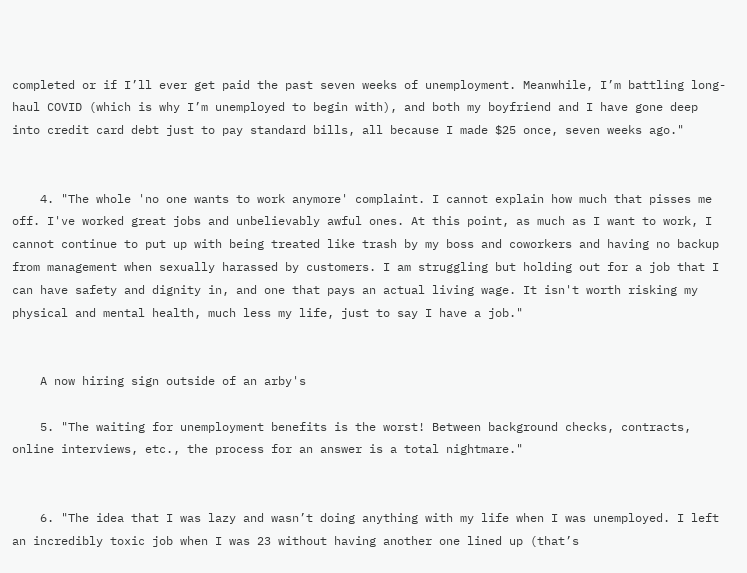completed or if I’ll ever get paid the past seven weeks of unemployment. Meanwhile, I’m battling long-haul COVID (which is why I’m unemployed to begin with), and both my boyfriend and I have gone deep into credit card debt just to pay standard bills, all because I made $25 once, seven weeks ago."


    4. "The whole 'no one wants to work anymore' complaint. I cannot explain how much that pisses me off. I've worked great jobs and unbelievably awful ones. At this point, as much as I want to work, I cannot continue to put up with being treated like trash by my boss and coworkers and having no backup from management when sexually harassed by customers. I am struggling but holding out for a job that I can have safety and dignity in, and one that pays an actual living wage. It isn't worth risking my physical and mental health, much less my life, just to say I have a job."


    A now hiring sign outside of an arby's

    5. "The waiting for unemployment benefits is the worst! Between background checks, contracts, online interviews, etc., the process for an answer is a total nightmare."


    6. "The idea that I was lazy and wasn’t doing anything with my life when I was unemployed. I left an incredibly toxic job when I was 23 without having another one lined up (that’s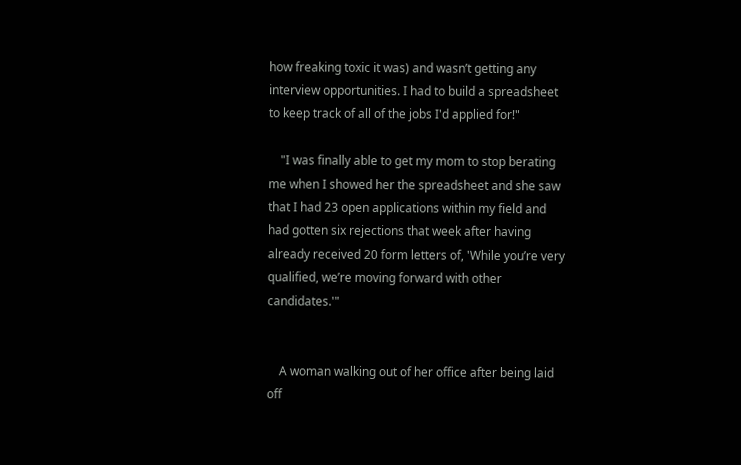how freaking toxic it was) and wasn’t getting any interview opportunities. I had to build a spreadsheet to keep track of all of the jobs I'd applied for!"

    "I was finally able to get my mom to stop berating me when I showed her the spreadsheet and she saw that I had 23 open applications within my field and had gotten six rejections that week after having already received 20 form letters of, 'While you’re very qualified, we’re moving forward with other candidates.'"


    A woman walking out of her office after being laid off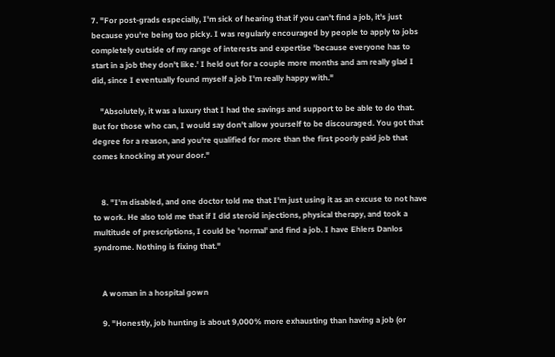7. "For post-grads especially, I'm sick of hearing that if you can't find a job, it's just because you're being too picky. I was regularly encouraged by people to apply to jobs completely outside of my range of interests and expertise 'because everyone has to start in a job they don't like.' I held out for a couple more months and am really glad I did, since I eventually found myself a job I'm really happy with."

    "Absolutely, it was a luxury that I had the savings and support to be able to do that. But for those who can, I would say don't allow yourself to be discouraged. You got that degree for a reason, and you're qualified for more than the first poorly paid job that comes knocking at your door."


    8. "I'm disabled, and one doctor told me that I'm just using it as an excuse to not have to work. He also told me that if I did steroid injections, physical therapy, and took a multitude of prescriptions, I could be 'normal' and find a job. I have Ehlers Danlos syndrome. Nothing is fixing that."


    A woman in a hospital gown

    9. "Honestly, job hunting is about 9,000% more exhausting than having a job (or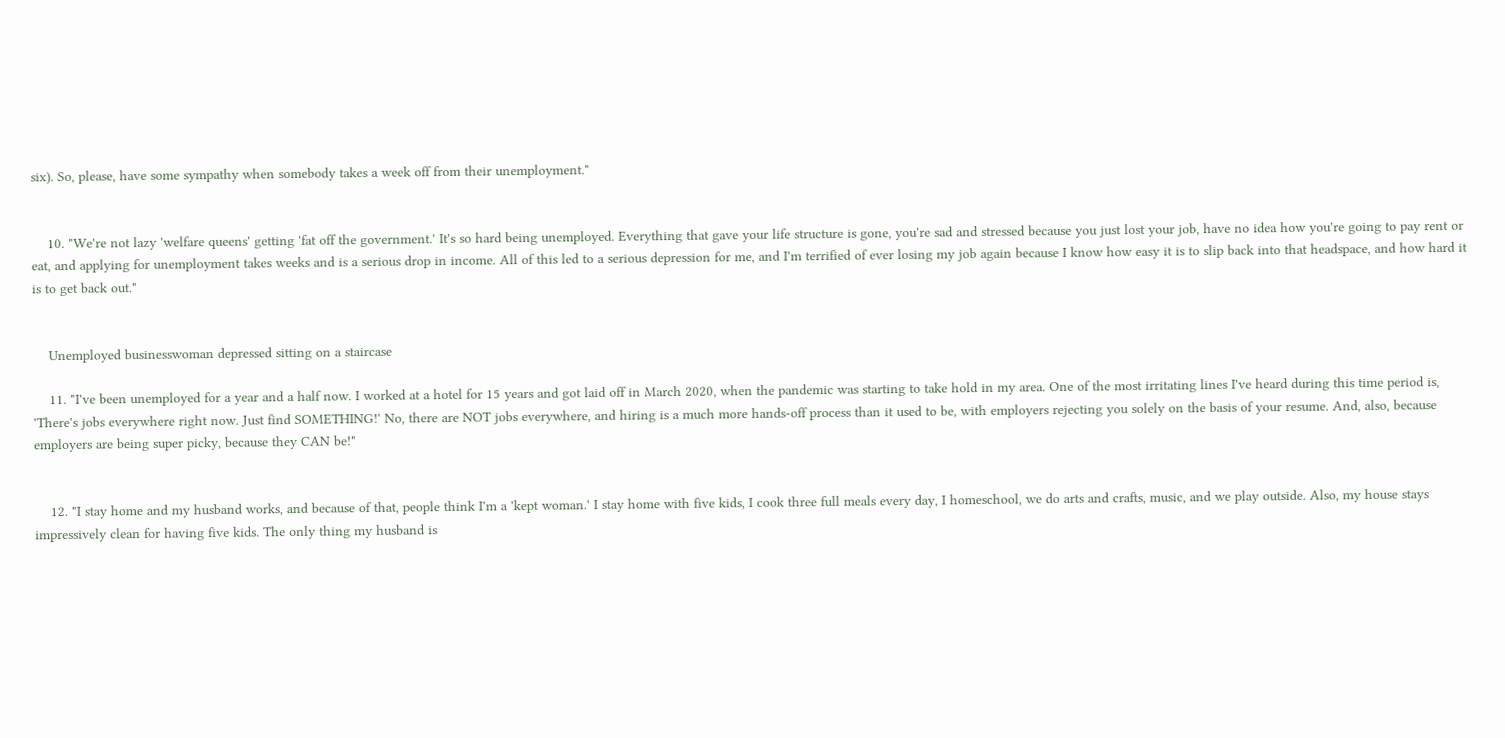six). So, please, have some sympathy when somebody takes a week off from their unemployment."


    10. "We're not lazy 'welfare queens' getting 'fat off the government.' It's so hard being unemployed. Everything that gave your life structure is gone, you're sad and stressed because you just lost your job, have no idea how you're going to pay rent or eat, and applying for unemployment takes weeks and is a serious drop in income. All of this led to a serious depression for me, and I'm terrified of ever losing my job again because I know how easy it is to slip back into that headspace, and how hard it is to get back out."


    Unemployed businesswoman depressed sitting on a staircase

    11. "I've been unemployed for a year and a half now. I worked at a hotel for 15 years and got laid off in March 2020, when the pandemic was starting to take hold in my area. One of the most irritating lines I've heard during this time period is, 'There's jobs everywhere right now. Just find SOMETHING!' No, there are NOT jobs everywhere, and hiring is a much more hands-off process than it used to be, with employers rejecting you solely on the basis of your resume. And, also, because employers are being super picky, because they CAN be!"


    12. "I stay home and my husband works, and because of that, people think I'm a 'kept woman.' I stay home with five kids, I cook three full meals every day, I homeschool, we do arts and crafts, music, and we play outside. Also, my house stays impressively clean for having five kids. The only thing my husband is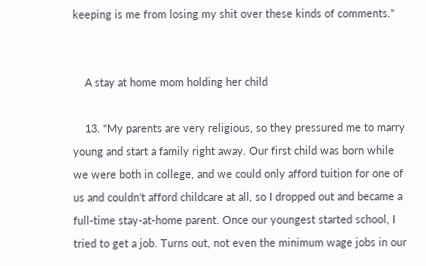keeping is me from losing my shit over these kinds of comments."


    A stay at home mom holding her child

    13. "My parents are very religious, so they pressured me to marry young and start a family right away. Our first child was born while we were both in college, and we could only afford tuition for one of us and couldn't afford childcare at all, so I dropped out and became a full-time stay-at-home parent. Once our youngest started school, I tried to get a job. Turns out, not even the minimum wage jobs in our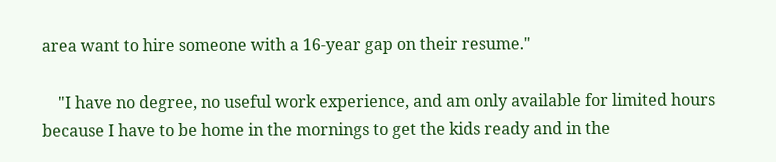area want to hire someone with a 16-year gap on their resume."

    "I have no degree, no useful work experience, and am only available for limited hours because I have to be home in the mornings to get the kids ready and in the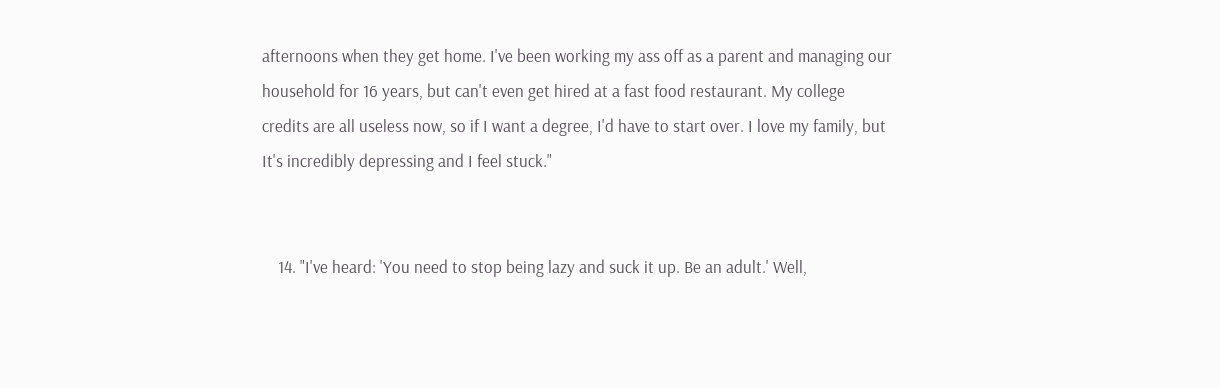afternoons when they get home. I've been working my ass off as a parent and managing our household for 16 years, but can't even get hired at a fast food restaurant. My college credits are all useless now, so if I want a degree, I'd have to start over. I love my family, but It's incredibly depressing and I feel stuck."


    14. "I've heard: 'You need to stop being lazy and suck it up. Be an adult.' Well,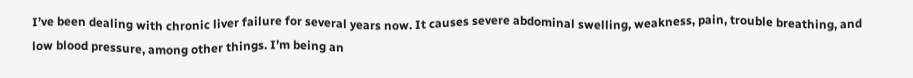I’ve been dealing with chronic liver failure for several years now. It causes severe abdominal swelling, weakness, pain, trouble breathing, and low blood pressure, among other things. I’m being an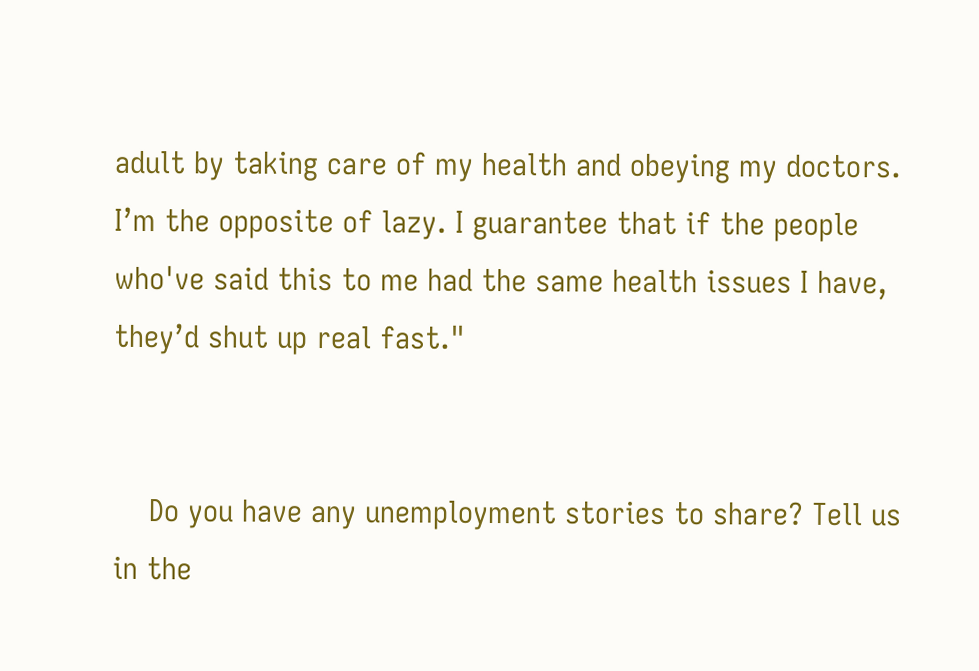adult by taking care of my health and obeying my doctors. I’m the opposite of lazy. I guarantee that if the people who've said this to me had the same health issues I have, they’d shut up real fast."


    Do you have any unemployment stories to share? Tell us in the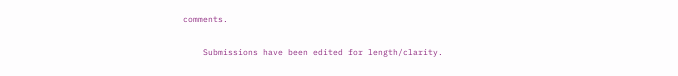comments.

    Submissions have been edited for length/clarity.